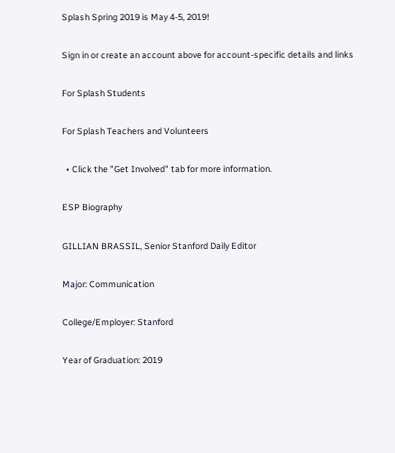Splash Spring 2019 is May 4-5, 2019!

Sign in or create an account above for account-specific details and links

For Splash Students

For Splash Teachers and Volunteers

  • Click the "Get Involved" tab for more information.

ESP Biography

GILLIAN BRASSIL, Senior Stanford Daily Editor

Major: Communication

College/Employer: Stanford

Year of Graduation: 2019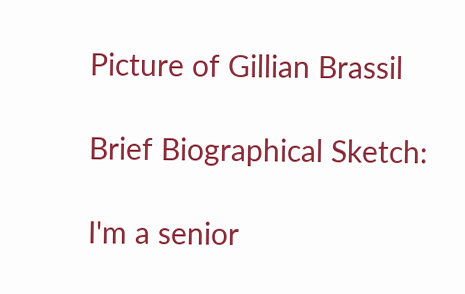Picture of Gillian Brassil

Brief Biographical Sketch:

I'm a senior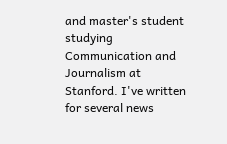and master's student studying Communication and Journalism at Stanford. I've written for several news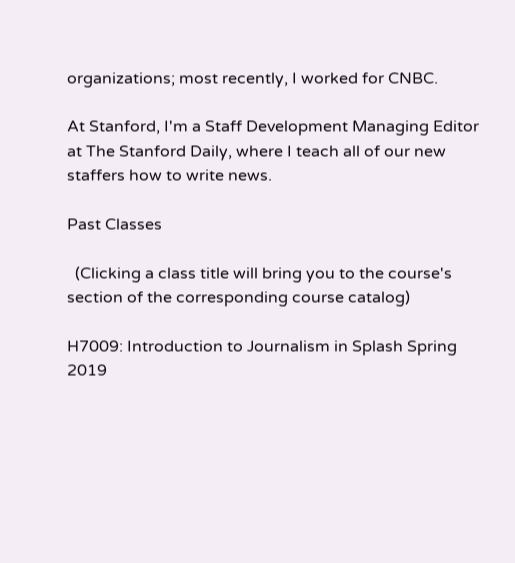organizations; most recently, I worked for CNBC.

At Stanford, I'm a Staff Development Managing Editor at The Stanford Daily, where I teach all of our new staffers how to write news.

Past Classes

  (Clicking a class title will bring you to the course's section of the corresponding course catalog)

H7009: Introduction to Journalism in Splash Spring 2019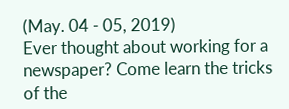(May. 04 - 05, 2019)
Ever thought about working for a newspaper? Come learn the tricks of the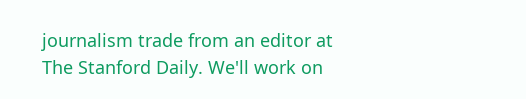journalism trade from an editor at The Stanford Daily. We'll work on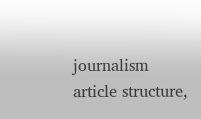journalism article structure,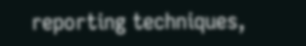reporting techniques,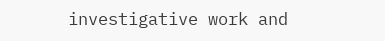investigative work and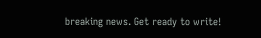breaking news. Get ready to write!